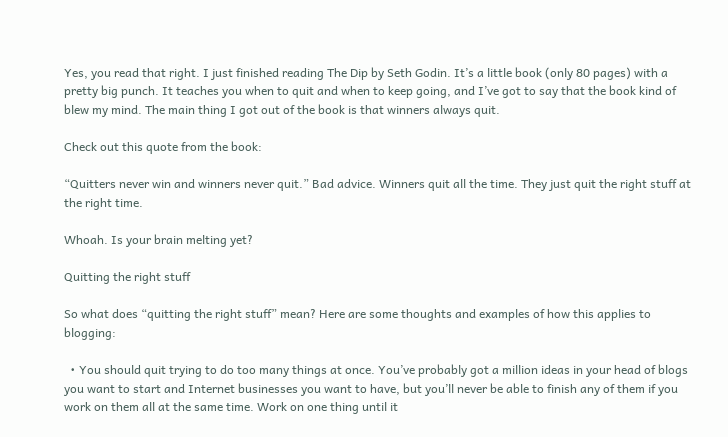Yes, you read that right. I just finished reading The Dip by Seth Godin. It’s a little book (only 80 pages) with a pretty big punch. It teaches you when to quit and when to keep going, and I’ve got to say that the book kind of blew my mind. The main thing I got out of the book is that winners always quit.

Check out this quote from the book:

“Quitters never win and winners never quit.” Bad advice. Winners quit all the time. They just quit the right stuff at the right time.

Whoah. Is your brain melting yet?

Quitting the right stuff

So what does “quitting the right stuff” mean? Here are some thoughts and examples of how this applies to blogging:

  • You should quit trying to do too many things at once. You’ve probably got a million ideas in your head of blogs you want to start and Internet businesses you want to have, but you’ll never be able to finish any of them if you work on them all at the same time. Work on one thing until it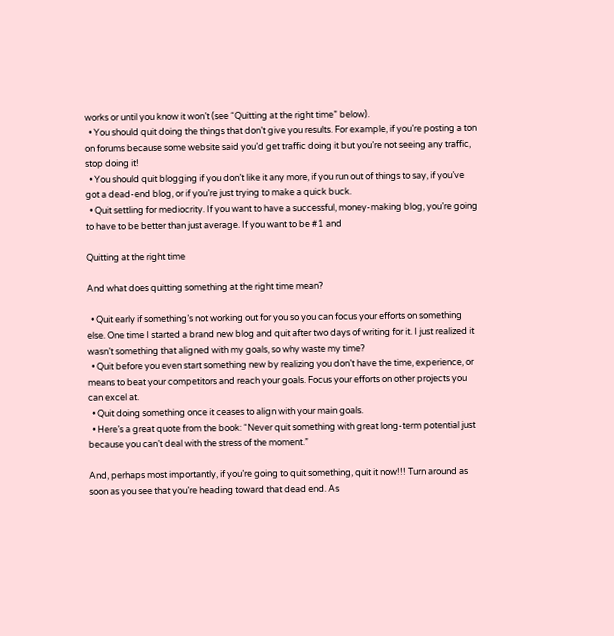works or until you know it won’t (see “Quitting at the right time” below).
  • You should quit doing the things that don’t give you results. For example, if you’re posting a ton on forums because some website said you’d get traffic doing it but you’re not seeing any traffic, stop doing it!
  • You should quit blogging if you don’t like it any more, if you run out of things to say, if you’ve got a dead-end blog, or if you’re just trying to make a quick buck.
  • Quit settling for mediocrity. If you want to have a successful, money-making blog, you’re going to have to be better than just average. If you want to be #1 and

Quitting at the right time

And what does quitting something at the right time mean?

  • Quit early if something’s not working out for you so you can focus your efforts on something else. One time I started a brand new blog and quit after two days of writing for it. I just realized it wasn’t something that aligned with my goals, so why waste my time?
  • Quit before you even start something new by realizing you don’t have the time, experience, or means to beat your competitors and reach your goals. Focus your efforts on other projects you can excel at.
  • Quit doing something once it ceases to align with your main goals.
  • Here’s a great quote from the book: “Never quit something with great long-term potential just because you can’t deal with the stress of the moment.”

And, perhaps most importantly, if you’re going to quit something, quit it now!!! Turn around as soon as you see that you’re heading toward that dead end. As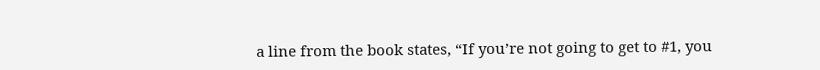a line from the book states, “If you’re not going to get to #1, you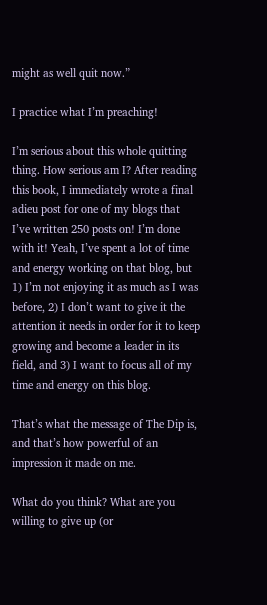might as well quit now.”

I practice what I’m preaching!

I’m serious about this whole quitting thing. How serious am I? After reading this book, I immediately wrote a final adieu post for one of my blogs that I’ve written 250 posts on! I’m done with it! Yeah, I’ve spent a lot of time and energy working on that blog, but 1) I’m not enjoying it as much as I was before, 2) I don’t want to give it the attention it needs in order for it to keep growing and become a leader in its field, and 3) I want to focus all of my time and energy on this blog.

That’s what the message of The Dip is, and that’s how powerful of an impression it made on me.

What do you think? What are you willing to give up (or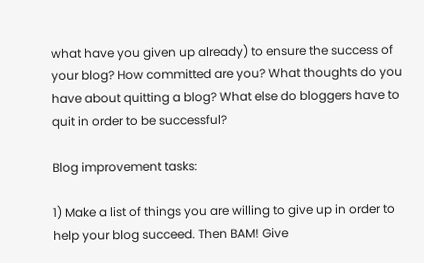what have you given up already) to ensure the success of your blog? How committed are you? What thoughts do you have about quitting a blog? What else do bloggers have to quit in order to be successful?

Blog improvement tasks:

1) Make a list of things you are willing to give up in order to help your blog succeed. Then BAM! Give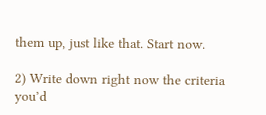them up, just like that. Start now.

2) Write down right now the criteria you’d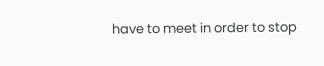have to meet in order to stop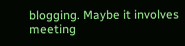blogging. Maybe it involves meeting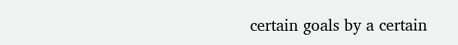certain goals by a certain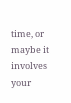time, or maybe it involves your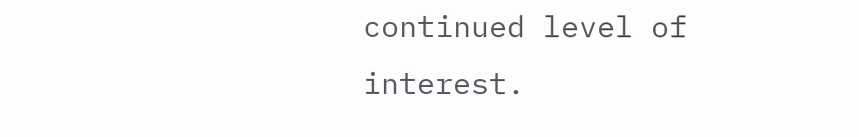continued level of interest.